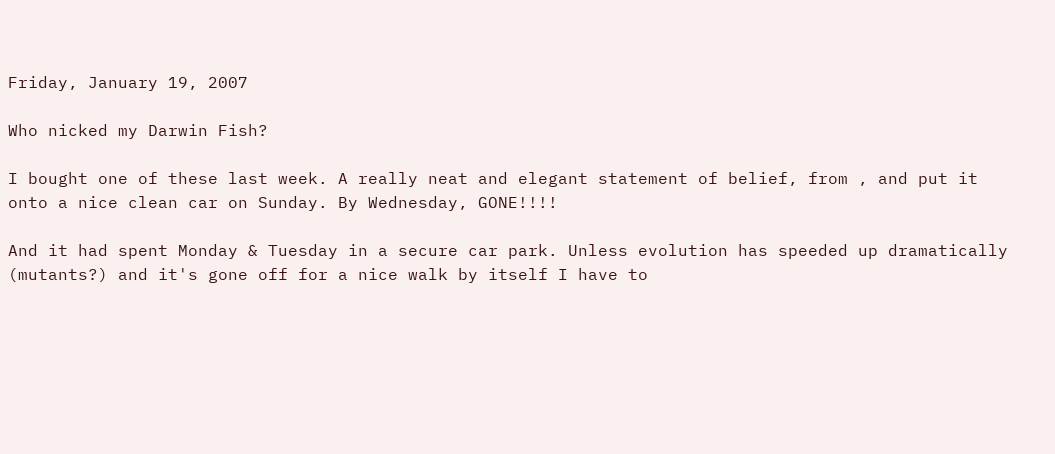Friday, January 19, 2007

Who nicked my Darwin Fish?

I bought one of these last week. A really neat and elegant statement of belief, from , and put it onto a nice clean car on Sunday. By Wednesday, GONE!!!!

And it had spent Monday & Tuesday in a secure car park. Unless evolution has speeded up dramatically (mutants?) and it's gone off for a nice walk by itself I have to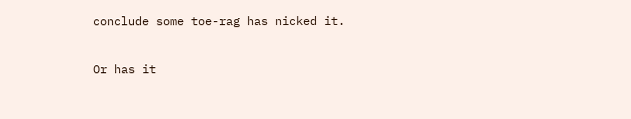conclude some toe-rag has nicked it.

Or has it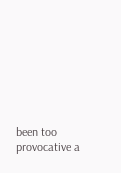been too provocative a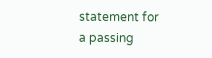statement for a passing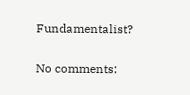Fundamentalist?

No comments: